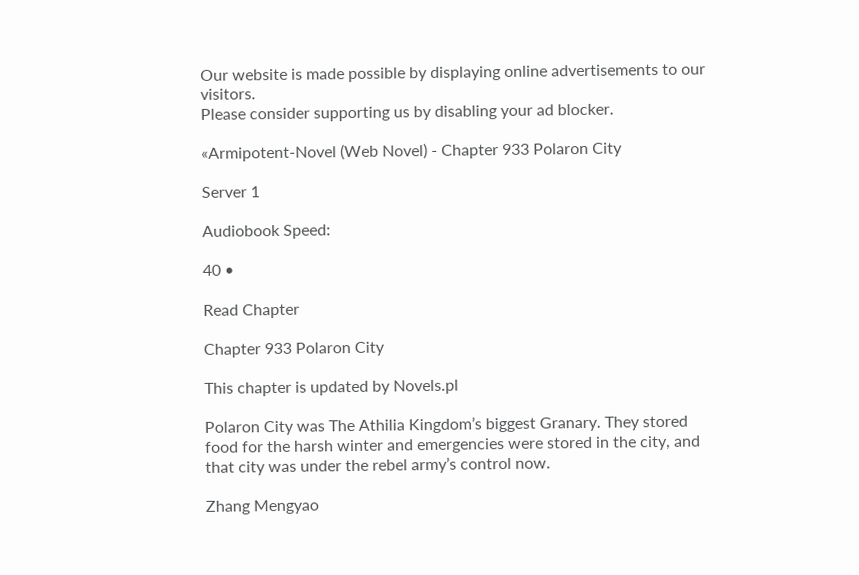Our website is made possible by displaying online advertisements to our visitors.
Please consider supporting us by disabling your ad blocker.

«Armipotent-Novel (Web Novel) - Chapter 933 Polaron City

Server 1

Audiobook Speed:

40 •

Read Chapter

Chapter 933 Polaron City

This chapter is updated by Novels.pl

Polaron City was The Athilia Kingdom’s biggest Granary. They stored food for the harsh winter and emergencies were stored in the city, and that city was under the rebel army’s control now.

Zhang Mengyao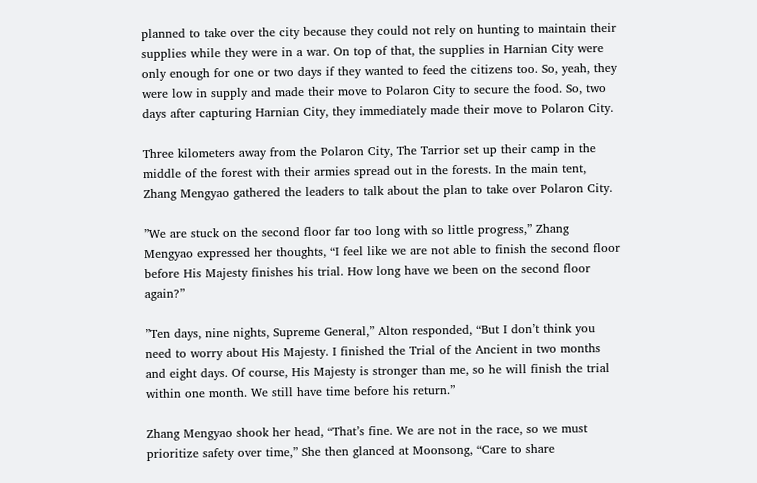planned to take over the city because they could not rely on hunting to maintain their supplies while they were in a war. On top of that, the supplies in Harnian City were only enough for one or two days if they wanted to feed the citizens too. So, yeah, they were low in supply and made their move to Polaron City to secure the food. So, two days after capturing Harnian City, they immediately made their move to Polaron City.

Three kilometers away from the Polaron City, The Tarrior set up their camp in the middle of the forest with their armies spread out in the forests. In the main tent, Zhang Mengyao gathered the leaders to talk about the plan to take over Polaron City.

”We are stuck on the second floor far too long with so little progress,” Zhang Mengyao expressed her thoughts, “I feel like we are not able to finish the second floor before His Majesty finishes his trial. How long have we been on the second floor again?”

”Ten days, nine nights, Supreme General,” Alton responded, “But I don’t think you need to worry about His Majesty. I finished the Trial of the Ancient in two months and eight days. Of course, His Majesty is stronger than me, so he will finish the trial within one month. We still have time before his return.”

Zhang Mengyao shook her head, “That’s fine. We are not in the race, so we must prioritize safety over time,” She then glanced at Moonsong, “Care to share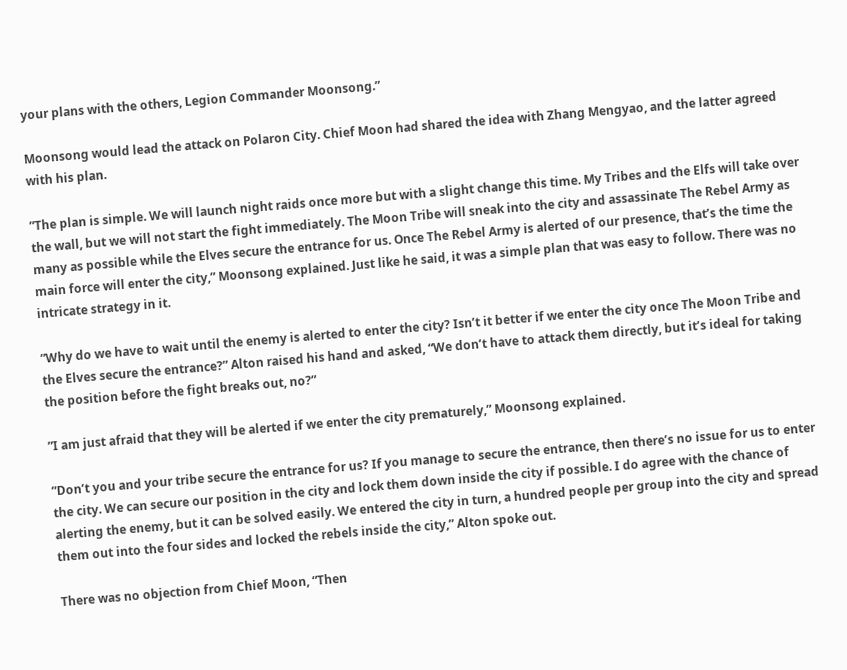your plans with the others, Legion Commander Moonsong.”

Moonsong would lead the attack on Polaron City. Chief Moon had shared the idea with Zhang Mengyao, and the latter agreed with his plan.

”The plan is simple. We will launch night raids once more but with a slight change this time. My Tribes and the Elfs will take over the wall, but we will not start the fight immediately. The Moon Tribe will sneak into the city and assassinate The Rebel Army as many as possible while the Elves secure the entrance for us. Once The Rebel Army is alerted of our presence, that’s the time the main force will enter the city,” Moonsong explained. Just like he said, it was a simple plan that was easy to follow. There was no intricate strategy in it.

”Why do we have to wait until the enemy is alerted to enter the city? Isn’t it better if we enter the city once The Moon Tribe and the Elves secure the entrance?” Alton raised his hand and asked, “We don’t have to attack them directly, but it’s ideal for taking the position before the fight breaks out, no?”

”I am just afraid that they will be alerted if we enter the city prematurely,” Moonsong explained.

”Don’t you and your tribe secure the entrance for us? If you manage to secure the entrance, then there’s no issue for us to enter the city. We can secure our position in the city and lock them down inside the city if possible. I do agree with the chance of alerting the enemy, but it can be solved easily. We entered the city in turn, a hundred people per group into the city and spread them out into the four sides and locked the rebels inside the city,” Alton spoke out.

There was no objection from Chief Moon, “Then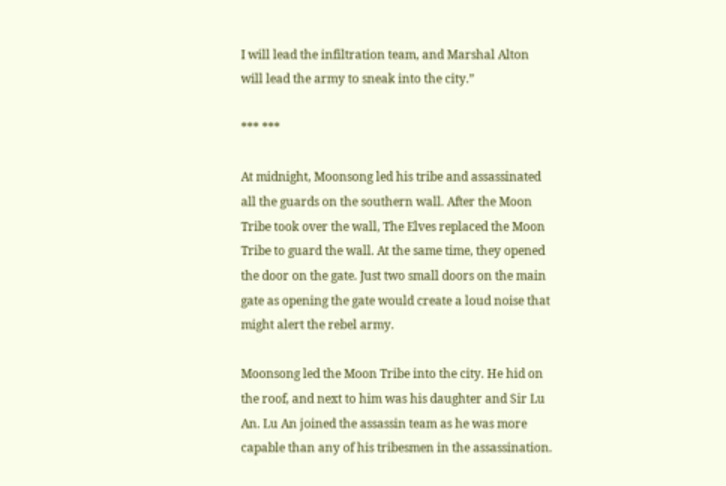I will lead the infiltration team, and Marshal Alton will lead the army to sneak into the city.”

*** ***

At midnight, Moonsong led his tribe and assassinated all the guards on the southern wall. After the Moon Tribe took over the wall, The Elves replaced the Moon Tribe to guard the wall. At the same time, they opened the door on the gate. Just two small doors on the main gate as opening the gate would create a loud noise that might alert the rebel army.

Moonsong led the Moon Tribe into the city. He hid on the roof, and next to him was his daughter and Sir Lu An. Lu An joined the assassin team as he was more capable than any of his tribesmen in the assassination.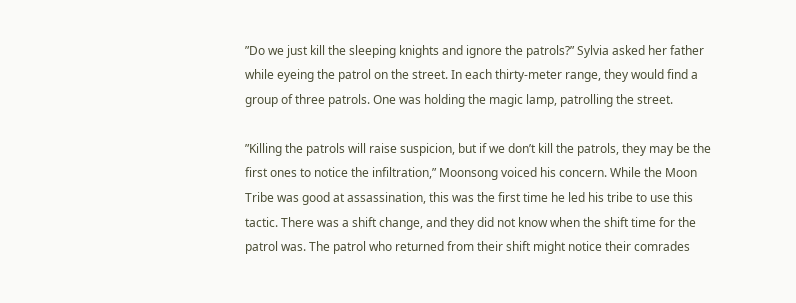”Do we just kill the sleeping knights and ignore the patrols?” Sylvia asked her father while eyeing the patrol on the street. In each thirty-meter range, they would find a group of three patrols. One was holding the magic lamp, patrolling the street.

”Killing the patrols will raise suspicion, but if we don’t kill the patrols, they may be the first ones to notice the infiltration,” Moonsong voiced his concern. While the Moon Tribe was good at assassination, this was the first time he led his tribe to use this tactic. There was a shift change, and they did not know when the shift time for the patrol was. The patrol who returned from their shift might notice their comrades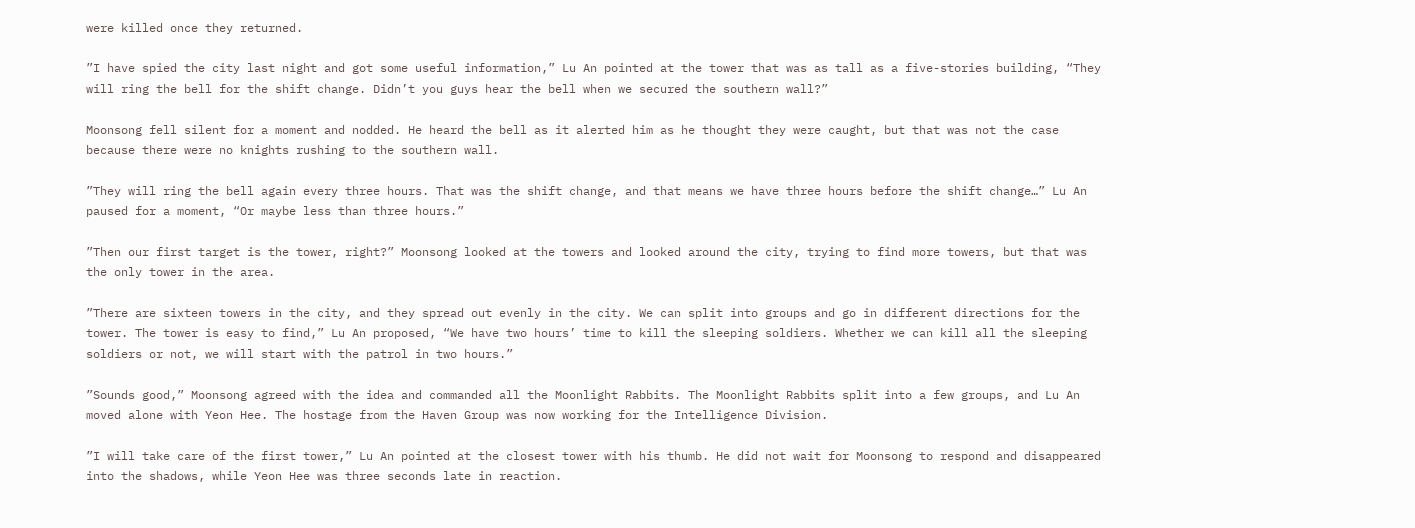were killed once they returned.

”I have spied the city last night and got some useful information,” Lu An pointed at the tower that was as tall as a five-stories building, “They will ring the bell for the shift change. Didn’t you guys hear the bell when we secured the southern wall?”

Moonsong fell silent for a moment and nodded. He heard the bell as it alerted him as he thought they were caught, but that was not the case because there were no knights rushing to the southern wall.

”They will ring the bell again every three hours. That was the shift change, and that means we have three hours before the shift change…” Lu An paused for a moment, “Or maybe less than three hours.”

”Then our first target is the tower, right?” Moonsong looked at the towers and looked around the city, trying to find more towers, but that was the only tower in the area.

”There are sixteen towers in the city, and they spread out evenly in the city. We can split into groups and go in different directions for the tower. The tower is easy to find,” Lu An proposed, “We have two hours’ time to kill the sleeping soldiers. Whether we can kill all the sleeping soldiers or not, we will start with the patrol in two hours.”

”Sounds good,” Moonsong agreed with the idea and commanded all the Moonlight Rabbits. The Moonlight Rabbits split into a few groups, and Lu An moved alone with Yeon Hee. The hostage from the Haven Group was now working for the Intelligence Division.

”I will take care of the first tower,” Lu An pointed at the closest tower with his thumb. He did not wait for Moonsong to respond and disappeared into the shadows, while Yeon Hee was three seconds late in reaction.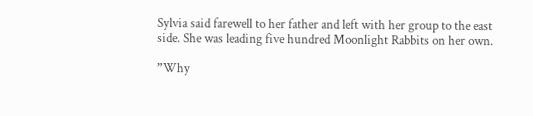Sylvia said farewell to her father and left with her group to the east side. She was leading five hundred Moonlight Rabbits on her own.

”Why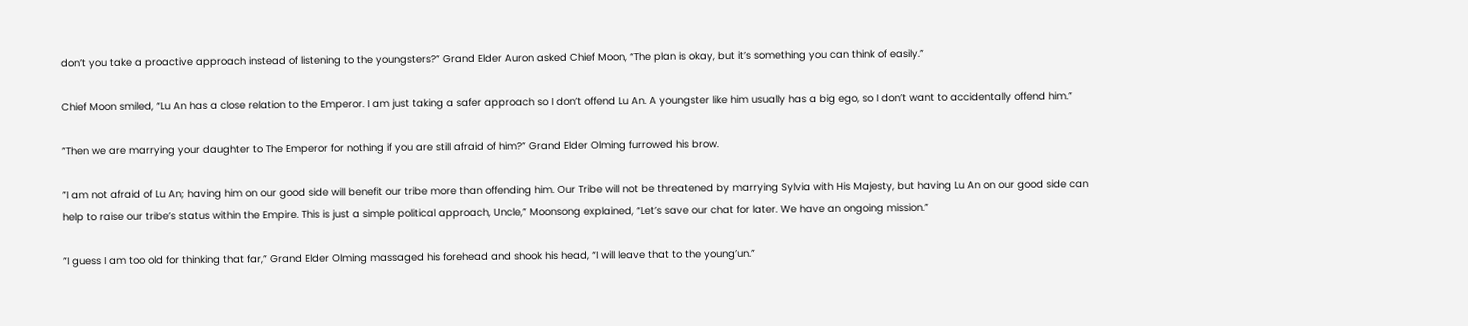don’t you take a proactive approach instead of listening to the youngsters?” Grand Elder Auron asked Chief Moon, “The plan is okay, but it’s something you can think of easily.”

Chief Moon smiled, “Lu An has a close relation to the Emperor. I am just taking a safer approach so I don’t offend Lu An. A youngster like him usually has a big ego, so I don’t want to accidentally offend him.”

”Then we are marrying your daughter to The Emperor for nothing if you are still afraid of him?” Grand Elder Olming furrowed his brow.

”I am not afraid of Lu An; having him on our good side will benefit our tribe more than offending him. Our Tribe will not be threatened by marrying Sylvia with His Majesty, but having Lu An on our good side can help to raise our tribe’s status within the Empire. This is just a simple political approach, Uncle,” Moonsong explained, “Let’s save our chat for later. We have an ongoing mission.”

”I guess I am too old for thinking that far,” Grand Elder Olming massaged his forehead and shook his head, “I will leave that to the young’un.”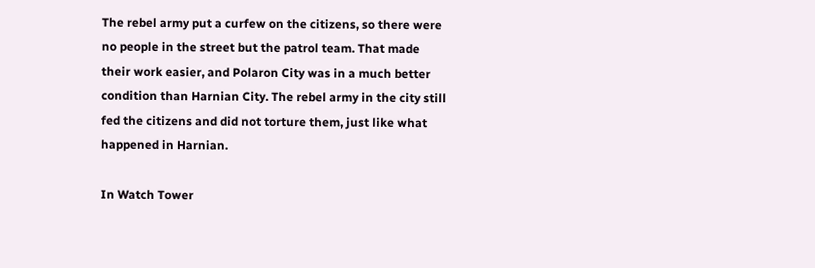The rebel army put a curfew on the citizens, so there were no people in the street but the patrol team. That made their work easier, and Polaron City was in a much better condition than Harnian City. The rebel army in the city still fed the citizens and did not torture them, just like what happened in Harnian.

In Watch Tower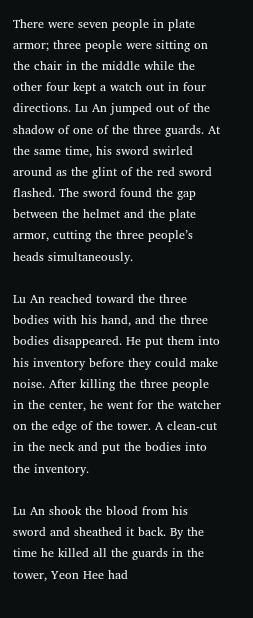There were seven people in plate armor; three people were sitting on the chair in the middle while the other four kept a watch out in four directions. Lu An jumped out of the shadow of one of the three guards. At the same time, his sword swirled around as the glint of the red sword flashed. The sword found the gap between the helmet and the plate armor, cutting the three people’s heads simultaneously.

Lu An reached toward the three bodies with his hand, and the three bodies disappeared. He put them into his inventory before they could make noise. After killing the three people in the center, he went for the watcher on the edge of the tower. A clean-cut in the neck and put the bodies into the inventory.

Lu An shook the blood from his sword and sheathed it back. By the time he killed all the guards in the tower, Yeon Hee had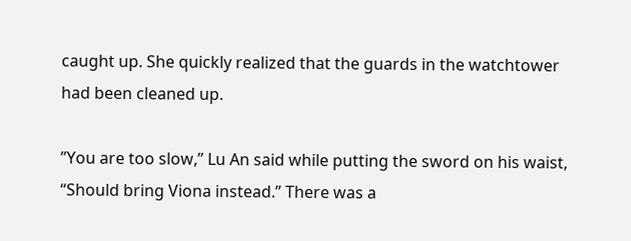caught up. She quickly realized that the guards in the watchtower had been cleaned up.

”You are too slow,” Lu An said while putting the sword on his waist, “Should bring Viona instead.” There was a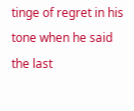tinge of regret in his tone when he said the last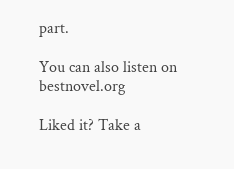part.

You can also listen on bestnovel.org

Liked it? Take a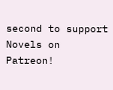second to support Novels on Patreon!